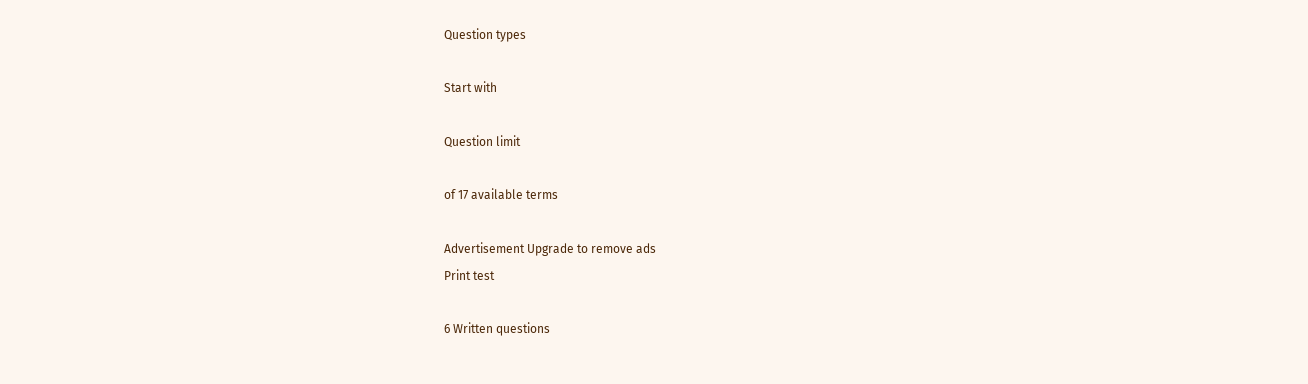Question types

Start with

Question limit

of 17 available terms

Advertisement Upgrade to remove ads
Print test

6 Written questions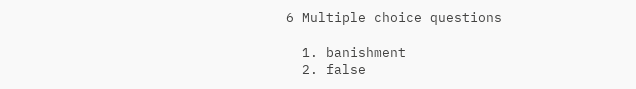6 Multiple choice questions

  1. banishment
  2. false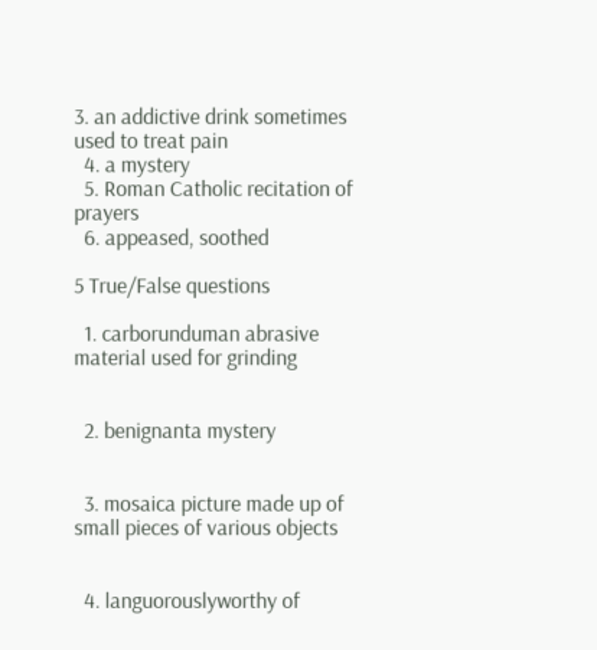3. an addictive drink sometimes used to treat pain
  4. a mystery
  5. Roman Catholic recitation of prayers
  6. appeased, soothed

5 True/False questions

  1. carborunduman abrasive material used for grinding


  2. benignanta mystery


  3. mosaica picture made up of small pieces of various objects


  4. languorouslyworthy of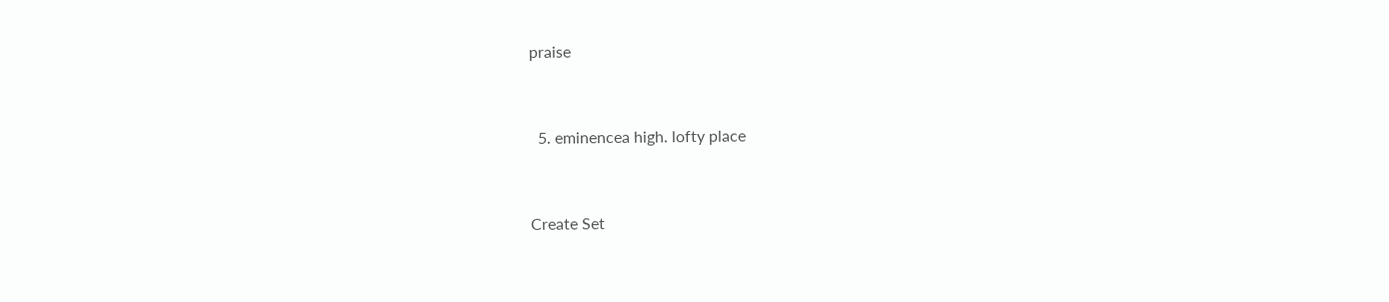praise


  5. eminencea high. lofty place


Create Set